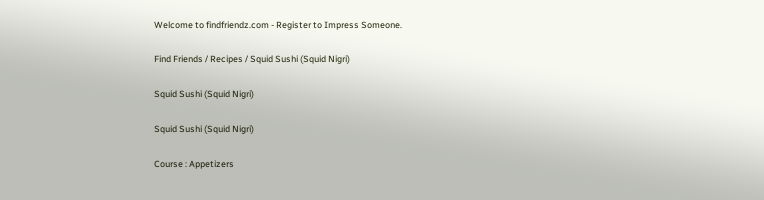Welcome to findfriendz.com - Register to Impress Someone.

Find Friends / Recipes / Squid Sushi (Squid Nigri)

Squid Sushi (Squid Nigri)

Squid Sushi (Squid Nigri)

Course : Appetizers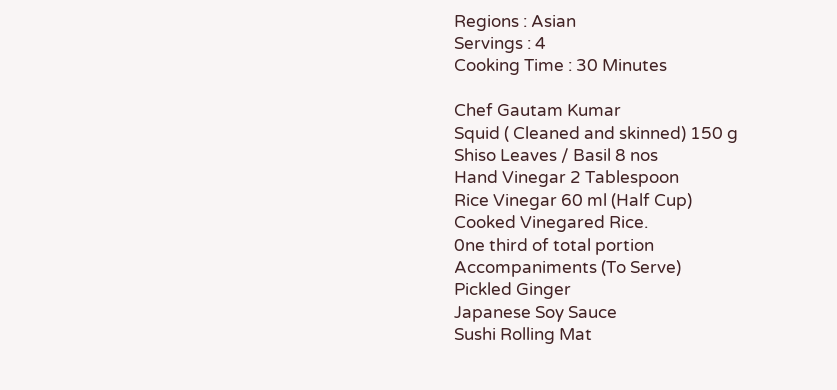Regions : Asian
Servings : 4
Cooking Time : 30 Minutes

Chef Gautam Kumar
Squid ( Cleaned and skinned) 150 g
Shiso Leaves / Basil 8 nos
Hand Vinegar 2 Tablespoon
Rice Vinegar 60 ml (Half Cup)
Cooked Vinegared Rice.
0ne third of total portion
Accompaniments (To Serve)
Pickled Ginger
Japanese Soy Sauce
Sushi Rolling Mat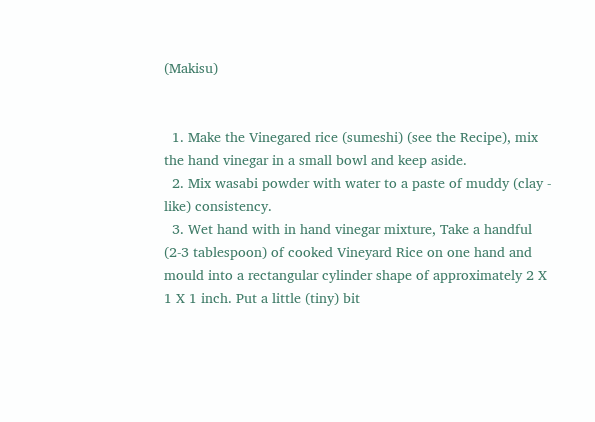(Makisu)


  1. Make the Vinegared rice (sumeshi) (see the Recipe), mix the hand vinegar in a small bowl and keep aside.
  2. Mix wasabi powder with water to a paste of muddy (clay - like) consistency.
  3. Wet hand with in hand vinegar mixture, Take a handful (2-3 tablespoon) of cooked Vineyard Rice on one hand and mould into a rectangular cylinder shape of approximately 2 X 1 X 1 inch. Put a little (tiny) bit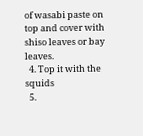of wasabi paste on top and cover with shiso leaves or bay leaves.
  4. Top it with the squids
  5.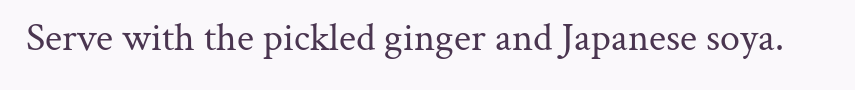Serve with the pickled ginger and Japanese soya.